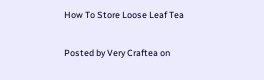How To Store Loose Leaf Tea

Posted by Very Craftea on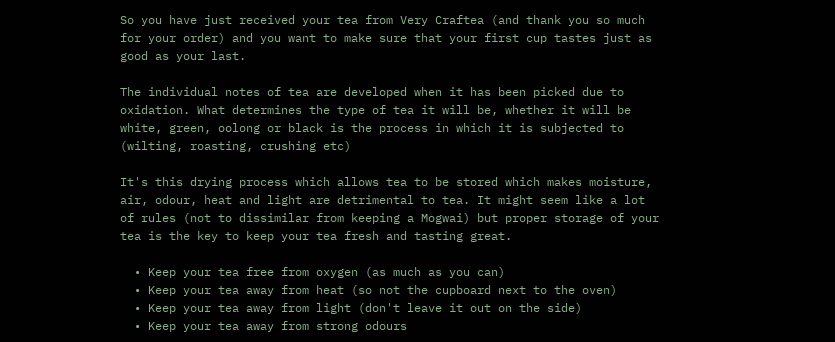So you have just received your tea from Very Craftea (and thank you so much for your order) and you want to make sure that your first cup tastes just as good as your last.

The individual notes of tea are developed when it has been picked due to oxidation. What determines the type of tea it will be, whether it will be white, green, oolong or black is the process in which it is subjected to (wilting, roasting, crushing etc)

It's this drying process which allows tea to be stored which makes moisture, air, odour, heat and light are detrimental to tea. It might seem like a lot of rules (not to dissimilar from keeping a Mogwai) but proper storage of your tea is the key to keep your tea fresh and tasting great.

  • Keep your tea free from oxygen (as much as you can)
  • Keep your tea away from heat (so not the cupboard next to the oven)
  • Keep your tea away from light (don't leave it out on the side)
  • Keep your tea away from strong odours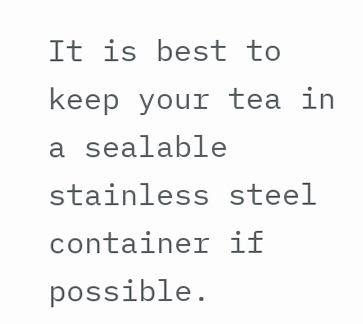It is best to keep your tea in a sealable stainless steel container if possible.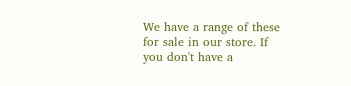We have a range of these for sale in our store. If you don't have a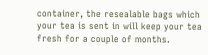container, the resealable bags which your tea is sent in will keep your tea fresh for a couple of months.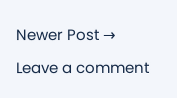Newer Post →

Leave a comment